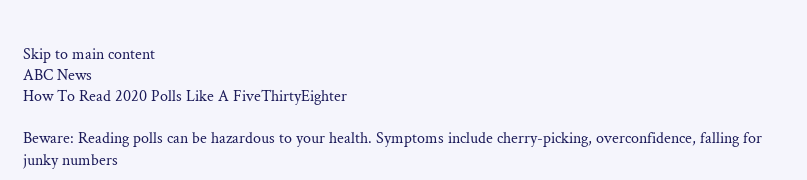Skip to main content
ABC News
How To Read 2020 Polls Like A FiveThirtyEighter

Beware: Reading polls can be hazardous to your health. Symptoms include cherry-picking, overconfidence, falling for junky numbers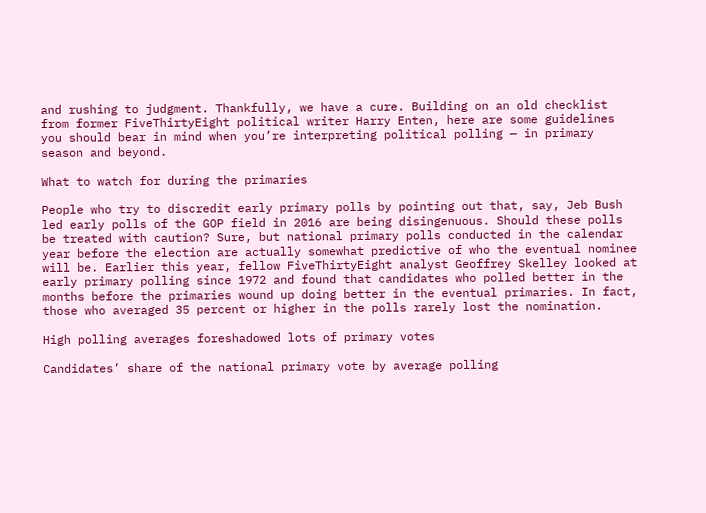and rushing to judgment. Thankfully, we have a cure. Building on an old checklist from former FiveThirtyEight political writer Harry Enten, here are some guidelines you should bear in mind when you’re interpreting political polling — in primary season and beyond.

What to watch for during the primaries

People who try to discredit early primary polls by pointing out that, say, Jeb Bush led early polls of the GOP field in 2016 are being disingenuous. Should these polls be treated with caution? Sure, but national primary polls conducted in the calendar year before the election are actually somewhat predictive of who the eventual nominee will be. Earlier this year, fellow FiveThirtyEight analyst Geoffrey Skelley looked at early primary polling since 1972 and found that candidates who polled better in the months before the primaries wound up doing better in the eventual primaries. In fact, those who averaged 35 percent or higher in the polls rarely lost the nomination.

High polling averages foreshadowed lots of primary votes

Candidates’ share of the national primary vote by average polling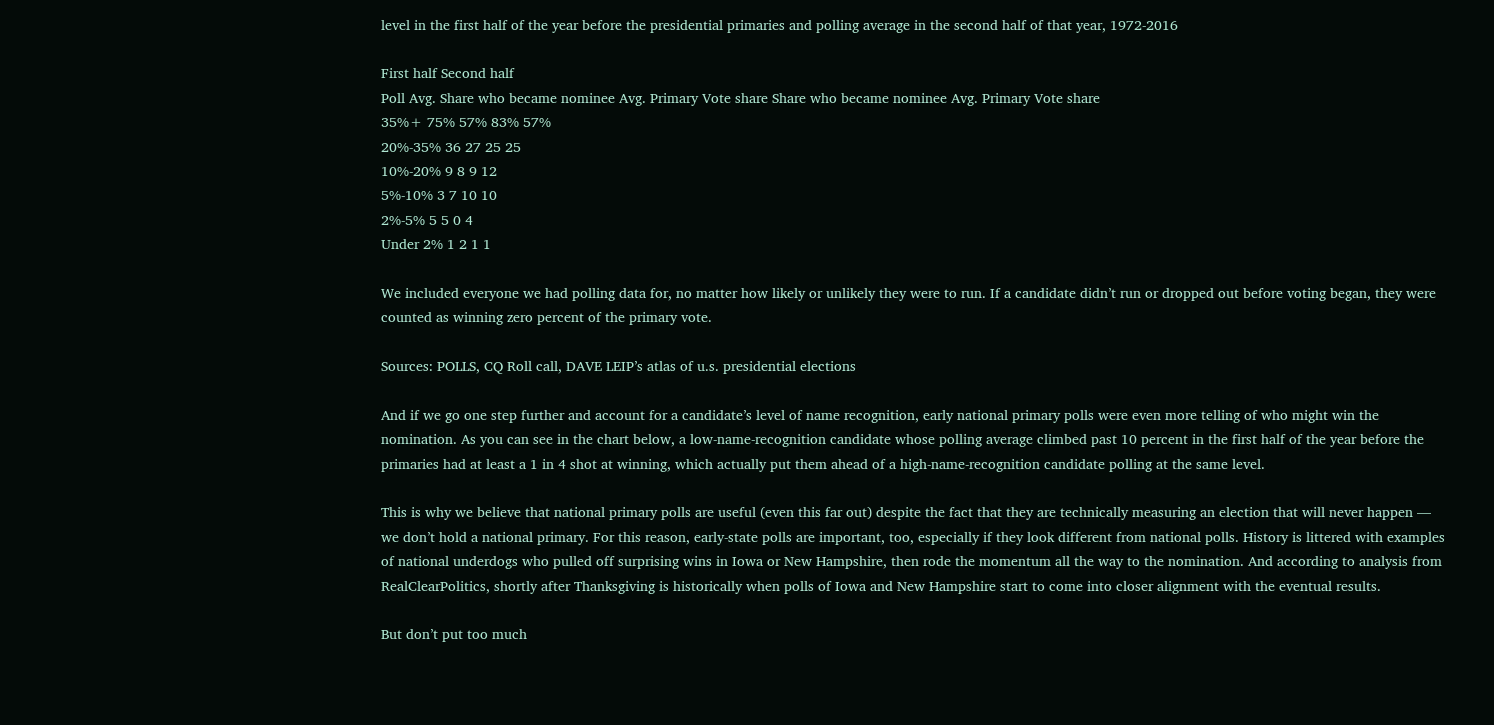level in the first half of the year before the presidential primaries and polling average in the second half of that year, 1972-2016

First half Second half
Poll Avg. Share who became nominee Avg. Primary Vote share Share who became nominee Avg. Primary Vote share
35%+ 75% 57% 83% 57%
20%-35% 36 27 25 25
10%-20% 9 8 9 12
5%-10% 3 7 10 10
2%-5% 5 5 0 4
Under 2% 1 2 1 1

We included everyone we had polling data for, no matter how likely or unlikely they were to run. If a candidate didn’t run or dropped out before voting began, they were counted as winning zero percent of the primary vote.

Sources: POLLS, CQ Roll call, DAVE LEIP’s atlas of u.s. presidential elections

And if we go one step further and account for a candidate’s level of name recognition, early national primary polls were even more telling of who might win the nomination. As you can see in the chart below, a low-name-recognition candidate whose polling average climbed past 10 percent in the first half of the year before the primaries had at least a 1 in 4 shot at winning, which actually put them ahead of a high-name-recognition candidate polling at the same level.

This is why we believe that national primary polls are useful (even this far out) despite the fact that they are technically measuring an election that will never happen — we don’t hold a national primary. For this reason, early-state polls are important, too, especially if they look different from national polls. History is littered with examples of national underdogs who pulled off surprising wins in Iowa or New Hampshire, then rode the momentum all the way to the nomination. And according to analysis from RealClearPolitics, shortly after Thanksgiving is historically when polls of Iowa and New Hampshire start to come into closer alignment with the eventual results.

But don’t put too much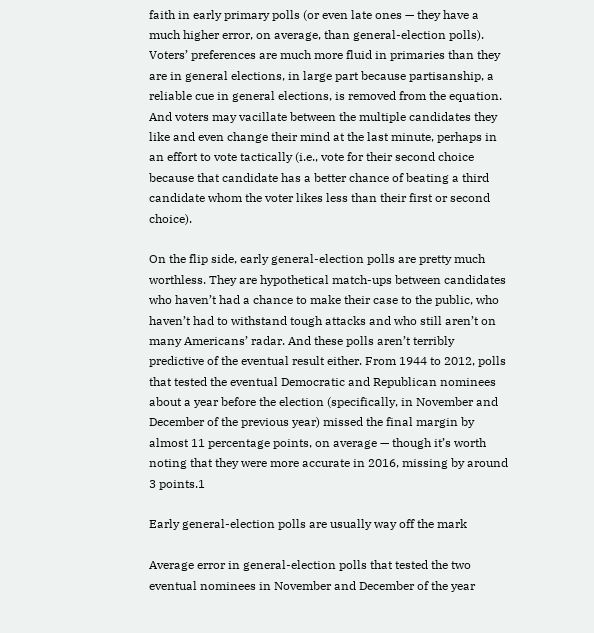faith in early primary polls (or even late ones — they have a much higher error, on average, than general-election polls). Voters’ preferences are much more fluid in primaries than they are in general elections, in large part because partisanship, a reliable cue in general elections, is removed from the equation. And voters may vacillate between the multiple candidates they like and even change their mind at the last minute, perhaps in an effort to vote tactically (i.e., vote for their second choice because that candidate has a better chance of beating a third candidate whom the voter likes less than their first or second choice).

On the flip side, early general-election polls are pretty much worthless. They are hypothetical match-ups between candidates who haven’t had a chance to make their case to the public, who haven’t had to withstand tough attacks and who still aren’t on many Americans’ radar. And these polls aren’t terribly predictive of the eventual result either. From 1944 to 2012, polls that tested the eventual Democratic and Republican nominees about a year before the election (specifically, in November and December of the previous year) missed the final margin by almost 11 percentage points, on average — though it’s worth noting that they were more accurate in 2016, missing by around 3 points.1

Early general-election polls are usually way off the mark

Average error in general-election polls that tested the two eventual nominees in November and December of the year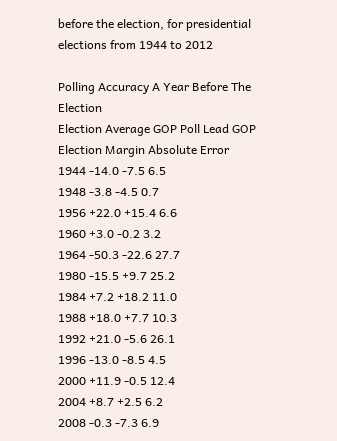before the election, for presidential elections from 1944 to 2012

Polling Accuracy A Year Before The Election
Election Average GOP Poll Lead GOP Election Margin Absolute Error
1944 -14.0 -7.5 6.5
1948 -3.8 -4.5 0.7
1956 +22.0 +15.4 6.6
1960 +3.0 -0.2 3.2
1964 -50.3 -22.6 27.7
1980 -15.5 +9.7 25.2
1984 +7.2 +18.2 11.0
1988 +18.0 +7.7 10.3
1992 +21.0 -5.6 26.1
1996 -13.0 -8.5 4.5
2000 +11.9 -0.5 12.4
2004 +8.7 +2.5 6.2
2008 -0.3 -7.3 6.9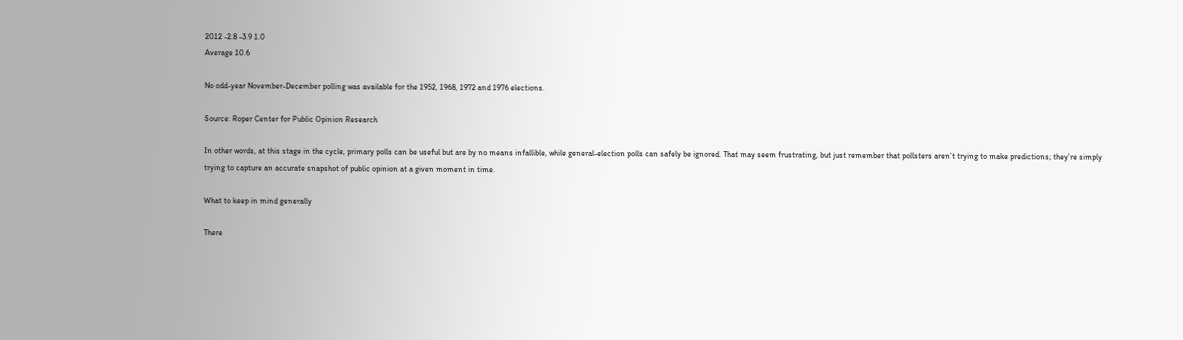2012 -2.8 -3.9 1.0
Average 10.6

No odd-year November-December polling was available for the 1952, 1968, 1972 and 1976 elections.

Source: Roper Center for Public Opinion Research

In other words, at this stage in the cycle, primary polls can be useful but are by no means infallible, while general-election polls can safely be ignored. That may seem frustrating, but just remember that pollsters aren’t trying to make predictions; they’re simply trying to capture an accurate snapshot of public opinion at a given moment in time.

What to keep in mind generally

There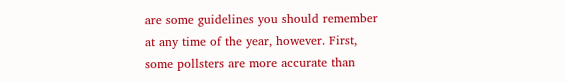are some guidelines you should remember at any time of the year, however. First, some pollsters are more accurate than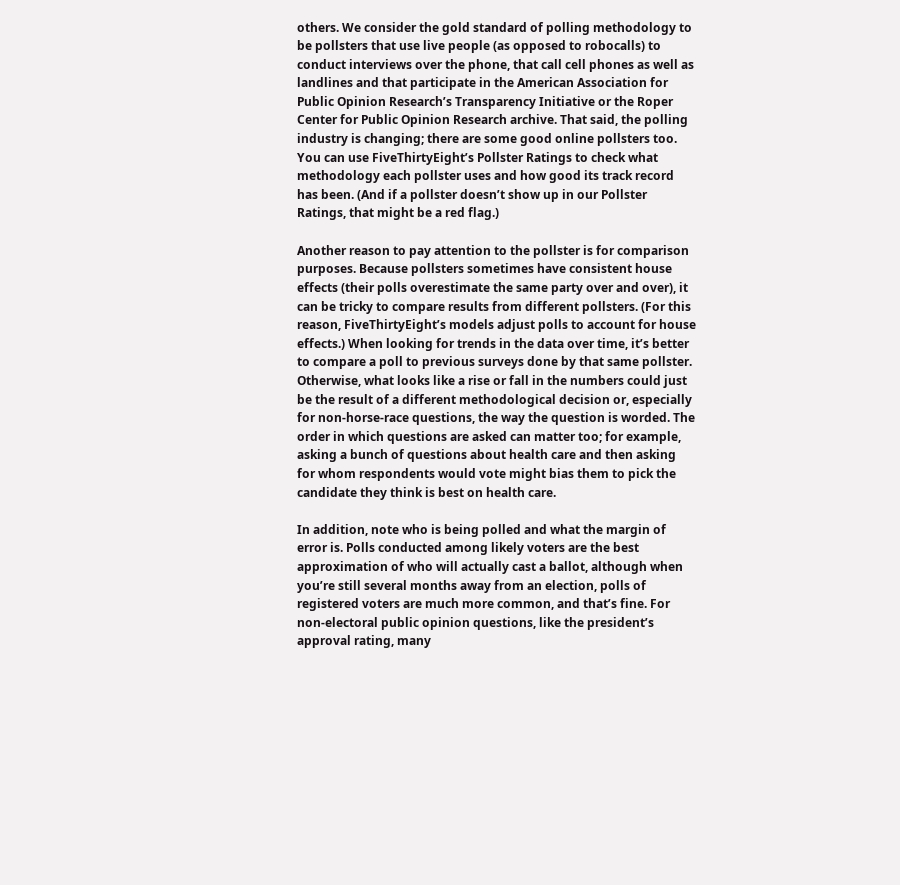others. We consider the gold standard of polling methodology to be pollsters that use live people (as opposed to robocalls) to conduct interviews over the phone, that call cell phones as well as landlines and that participate in the American Association for Public Opinion Research’s Transparency Initiative or the Roper Center for Public Opinion Research archive. That said, the polling industry is changing; there are some good online pollsters too. You can use FiveThirtyEight’s Pollster Ratings to check what methodology each pollster uses and how good its track record has been. (And if a pollster doesn’t show up in our Pollster Ratings, that might be a red flag.)

Another reason to pay attention to the pollster is for comparison purposes. Because pollsters sometimes have consistent house effects (their polls overestimate the same party over and over), it can be tricky to compare results from different pollsters. (For this reason, FiveThirtyEight’s models adjust polls to account for house effects.) When looking for trends in the data over time, it’s better to compare a poll to previous surveys done by that same pollster. Otherwise, what looks like a rise or fall in the numbers could just be the result of a different methodological decision or, especially for non-horse-race questions, the way the question is worded. The order in which questions are asked can matter too; for example, asking a bunch of questions about health care and then asking for whom respondents would vote might bias them to pick the candidate they think is best on health care.

In addition, note who is being polled and what the margin of error is. Polls conducted among likely voters are the best approximation of who will actually cast a ballot, although when you’re still several months away from an election, polls of registered voters are much more common, and that’s fine. For non-electoral public opinion questions, like the president’s approval rating, many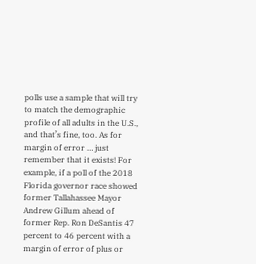polls use a sample that will try to match the demographic profile of all adults in the U.S., and that’s fine, too. As for margin of error … just remember that it exists! For example, if a poll of the 2018 Florida governor race showed former Tallahassee Mayor Andrew Gillum ahead of former Rep. Ron DeSantis 47 percent to 46 percent with a margin of error of plus or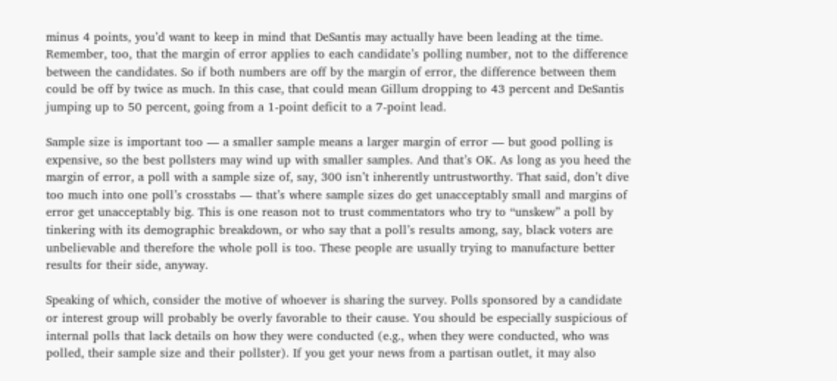minus 4 points, you’d want to keep in mind that DeSantis may actually have been leading at the time. Remember, too, that the margin of error applies to each candidate’s polling number, not to the difference between the candidates. So if both numbers are off by the margin of error, the difference between them could be off by twice as much. In this case, that could mean Gillum dropping to 43 percent and DeSantis jumping up to 50 percent, going from a 1-point deficit to a 7-point lead.

Sample size is important too — a smaller sample means a larger margin of error — but good polling is expensive, so the best pollsters may wind up with smaller samples. And that’s OK. As long as you heed the margin of error, a poll with a sample size of, say, 300 isn’t inherently untrustworthy. That said, don’t dive too much into one poll’s crosstabs — that’s where sample sizes do get unacceptably small and margins of error get unacceptably big. This is one reason not to trust commentators who try to “unskew” a poll by tinkering with its demographic breakdown, or who say that a poll’s results among, say, black voters are unbelievable and therefore the whole poll is too. These people are usually trying to manufacture better results for their side, anyway.

Speaking of which, consider the motive of whoever is sharing the survey. Polls sponsored by a candidate or interest group will probably be overly favorable to their cause. You should be especially suspicious of internal polls that lack details on how they were conducted (e.g., when they were conducted, who was polled, their sample size and their pollster). If you get your news from a partisan outlet, it may also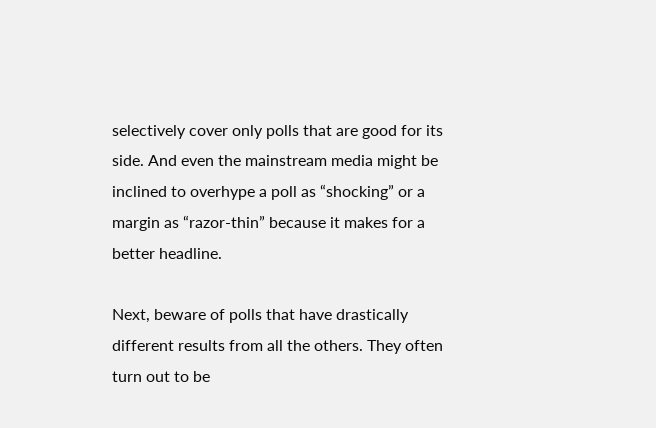selectively cover only polls that are good for its side. And even the mainstream media might be inclined to overhype a poll as “shocking” or a margin as “razor-thin” because it makes for a better headline.

Next, beware of polls that have drastically different results from all the others. They often turn out to be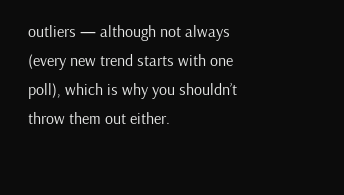outliers — although not always (every new trend starts with one poll), which is why you shouldn’t throw them out either.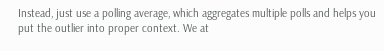Instead, just use a polling average, which aggregates multiple polls and helps you put the outlier into proper context. We at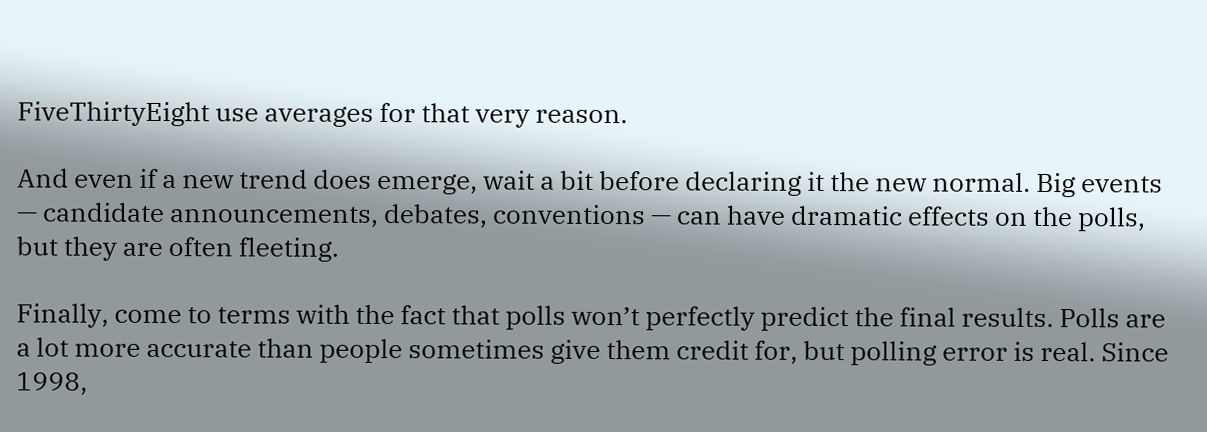FiveThirtyEight use averages for that very reason.

And even if a new trend does emerge, wait a bit before declaring it the new normal. Big events — candidate announcements, debates, conventions — can have dramatic effects on the polls, but they are often fleeting.

Finally, come to terms with the fact that polls won’t perfectly predict the final results. Polls are a lot more accurate than people sometimes give them credit for, but polling error is real. Since 1998,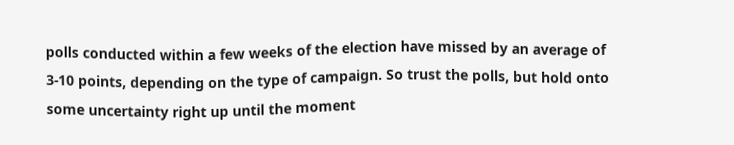polls conducted within a few weeks of the election have missed by an average of 3-10 points, depending on the type of campaign. So trust the polls, but hold onto some uncertainty right up until the moment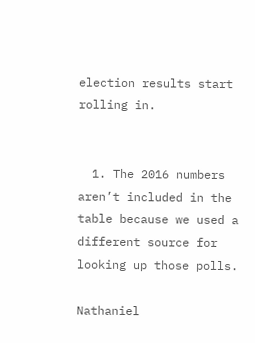election results start rolling in.


  1. The 2016 numbers aren’t included in the table because we used a different source for looking up those polls.

Nathaniel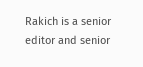Rakich is a senior editor and senior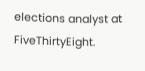elections analyst at FiveThirtyEight.